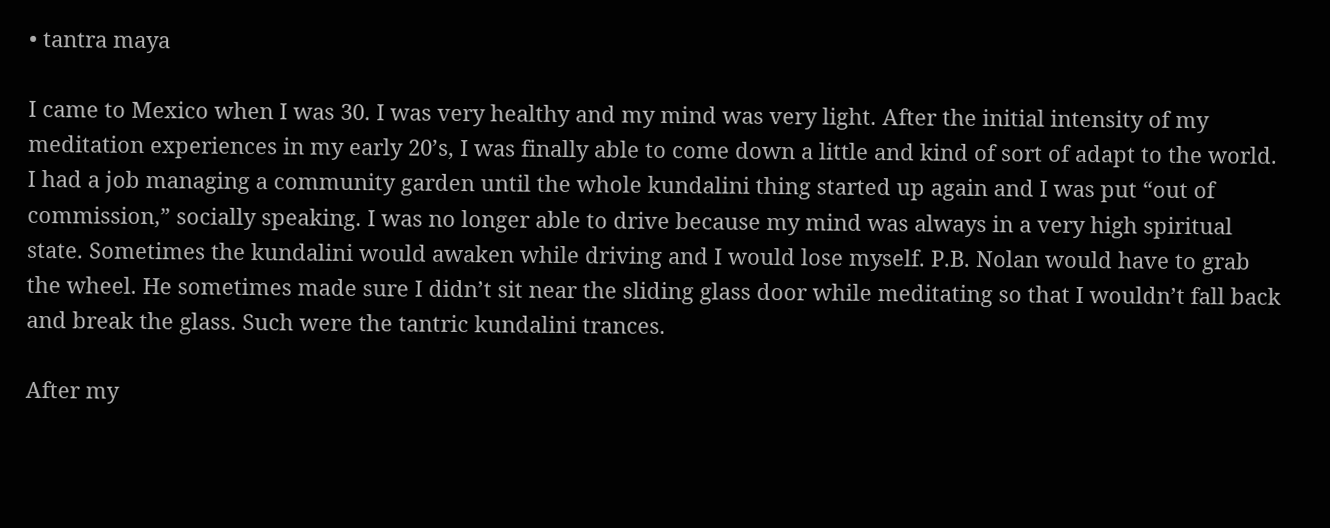• tantra maya

I came to Mexico when I was 30. I was very healthy and my mind was very light. After the initial intensity of my meditation experiences in my early 20’s, I was finally able to come down a little and kind of sort of adapt to the world. I had a job managing a community garden until the whole kundalini thing started up again and I was put “out of commission,” socially speaking. I was no longer able to drive because my mind was always in a very high spiritual state. Sometimes the kundalini would awaken while driving and I would lose myself. P.B. Nolan would have to grab the wheel. He sometimes made sure I didn’t sit near the sliding glass door while meditating so that I wouldn’t fall back and break the glass. Such were the tantric kundalini trances.

After my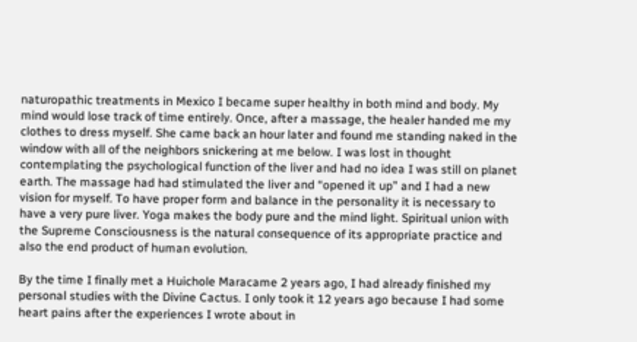naturopathic treatments in Mexico I became super healthy in both mind and body. My mind would lose track of time entirely. Once, after a massage, the healer handed me my clothes to dress myself. She came back an hour later and found me standing naked in the window with all of the neighbors snickering at me below. I was lost in thought contemplating the psychological function of the liver and had no idea I was still on planet earth. The massage had had stimulated the liver and “opened it up” and I had a new vision for myself. To have proper form and balance in the personality it is necessary to have a very pure liver. Yoga makes the body pure and the mind light. Spiritual union with the Supreme Consciousness is the natural consequence of its appropriate practice and also the end product of human evolution.

By the time I finally met a Huichole Maracame 2 years ago, I had already finished my personal studies with the Divine Cactus. I only took it 12 years ago because I had some heart pains after the experiences I wrote about in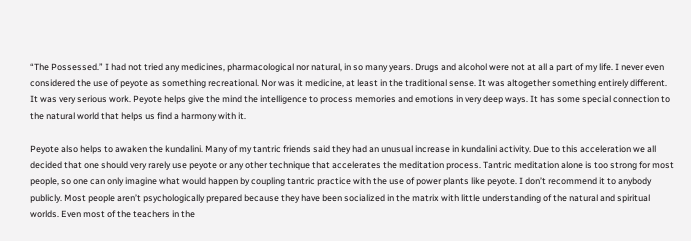“The Possessed.” I had not tried any medicines, pharmacological nor natural, in so many years. Drugs and alcohol were not at all a part of my life. I never even considered the use of peyote as something recreational. Nor was it medicine, at least in the traditional sense. It was altogether something entirely different. It was very serious work. Peyote helps give the mind the intelligence to process memories and emotions in very deep ways. It has some special connection to the natural world that helps us find a harmony with it.

Peyote also helps to awaken the kundalini. Many of my tantric friends said they had an unusual increase in kundalini activity. Due to this acceleration we all decided that one should very rarely use peyote or any other technique that accelerates the meditation process. Tantric meditation alone is too strong for most people, so one can only imagine what would happen by coupling tantric practice with the use of power plants like peyote. I don’t recommend it to anybody publicly. Most people aren’t psychologically prepared because they have been socialized in the matrix with little understanding of the natural and spiritual worlds. Even most of the teachers in the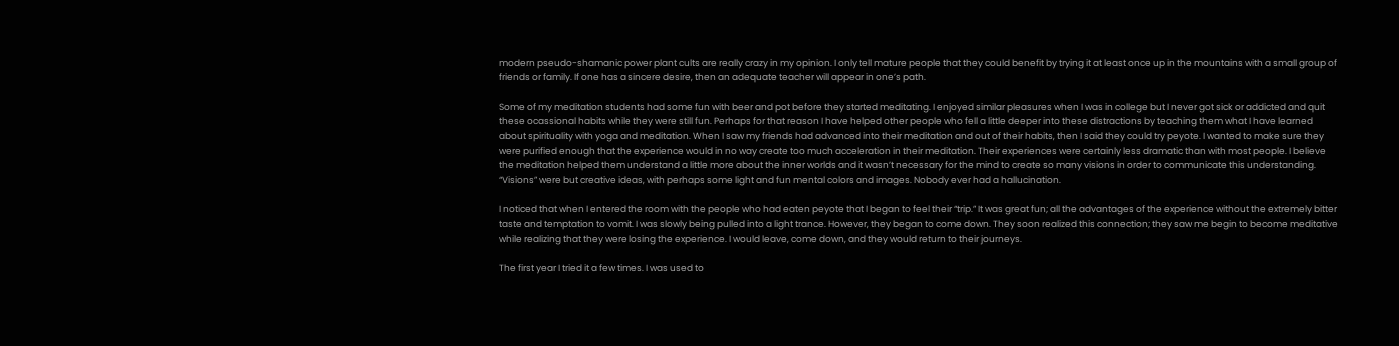modern pseudo-shamanic power plant cults are really crazy in my opinion. I only tell mature people that they could benefit by trying it at least once up in the mountains with a small group of friends or family. If one has a sincere desire, then an adequate teacher will appear in one’s path.

Some of my meditation students had some fun with beer and pot before they started meditating. I enjoyed similar pleasures when I was in college but I never got sick or addicted and quit these ocassional habits while they were still fun. Perhaps for that reason I have helped other people who fell a little deeper into these distractions by teaching them what I have learned about spirituality with yoga and meditation. When I saw my friends had advanced into their meditation and out of their habits, then I said they could try peyote. I wanted to make sure they were purified enough that the experience would in no way create too much acceleration in their meditation. Their experiences were certainly less dramatic than with most people. I believe the meditation helped them understand a little more about the inner worlds and it wasn’t necessary for the mind to create so many visions in order to communicate this understanding. “Visions” were but creative ideas, with perhaps some light and fun mental colors and images. Nobody ever had a hallucination.

I noticed that when I entered the room with the people who had eaten peyote that I began to feel their “trip.” It was great fun; all the advantages of the experience without the extremely bitter taste and temptation to vomit. I was slowly being pulled into a light trance. However, they began to come down. They soon realized this connection; they saw me begin to become meditative while realizing that they were losing the experience. I would leave, come down, and they would return to their journeys.

The first year I tried it a few times. I was used to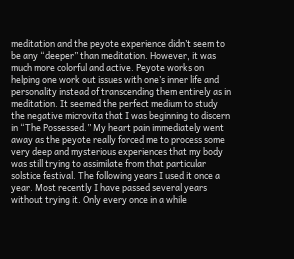meditation and the peyote experience didn’t seem to be any “deeper” than meditation. However, it was much more colorful and active. Peyote works on helping one work out issues with one’s inner life and personality instead of transcending them entirely as in meditation. It seemed the perfect medium to study the negative microvita that I was beginning to discern in “The Possessed.” My heart pain immediately went away as the peyote really forced me to process some very deep and mysterious experiences that my body was still trying to assimilate from that particular solstice festival. The following years I used it once a year. Most recently I have passed several years without trying it. Only every once in a while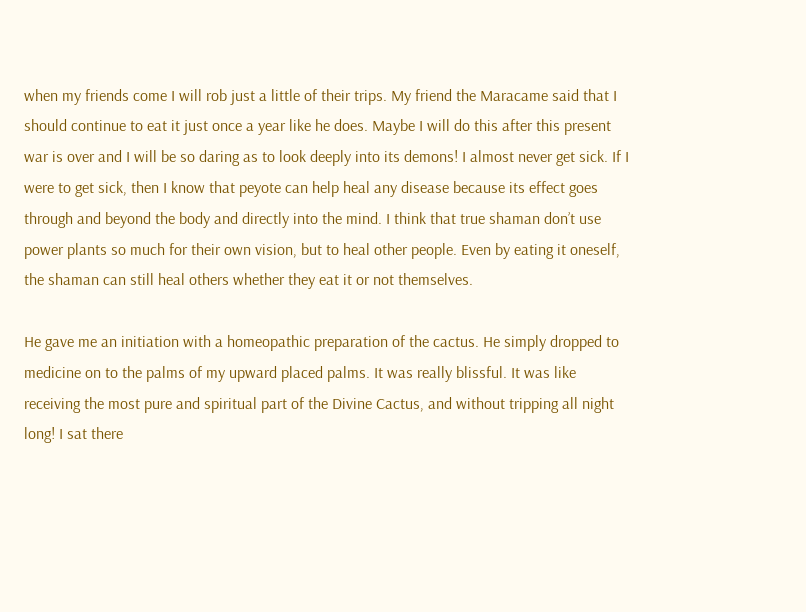when my friends come I will rob just a little of their trips. My friend the Maracame said that I should continue to eat it just once a year like he does. Maybe I will do this after this present war is over and I will be so daring as to look deeply into its demons! I almost never get sick. If I were to get sick, then I know that peyote can help heal any disease because its effect goes through and beyond the body and directly into the mind. I think that true shaman don’t use power plants so much for their own vision, but to heal other people. Even by eating it oneself, the shaman can still heal others whether they eat it or not themselves.

He gave me an initiation with a homeopathic preparation of the cactus. He simply dropped to medicine on to the palms of my upward placed palms. It was really blissful. It was like receiving the most pure and spiritual part of the Divine Cactus, and without tripping all night long! I sat there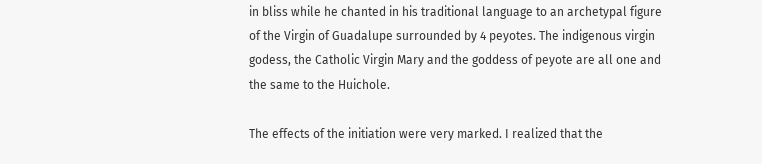in bliss while he chanted in his traditional language to an archetypal figure of the Virgin of Guadalupe surrounded by 4 peyotes. The indigenous virgin godess, the Catholic Virgin Mary and the goddess of peyote are all one and the same to the Huichole.

The effects of the initiation were very marked. I realized that the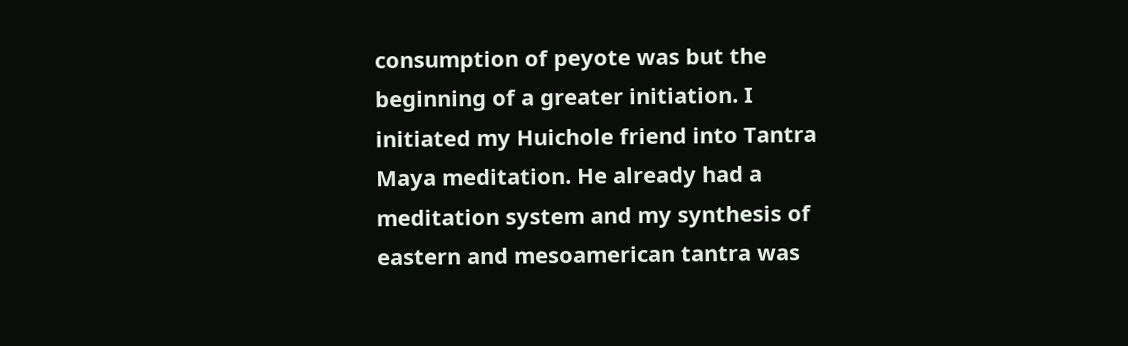consumption of peyote was but the beginning of a greater initiation. I initiated my Huichole friend into Tantra Maya meditation. He already had a meditation system and my synthesis of eastern and mesoamerican tantra was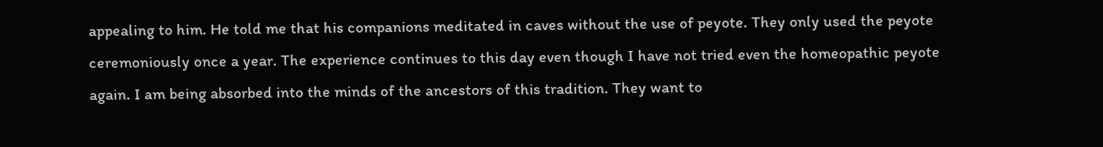appealing to him. He told me that his companions meditated in caves without the use of peyote. They only used the peyote ceremoniously once a year. The experience continues to this day even though I have not tried even the homeopathic peyote again. I am being absorbed into the minds of the ancestors of this tradition. They want to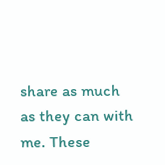share as much as they can with me. These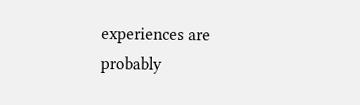experiences are probably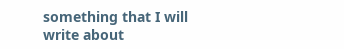something that I will write about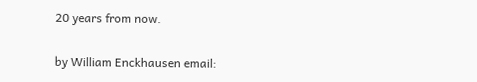20 years from now.

by William Enckhausen email: